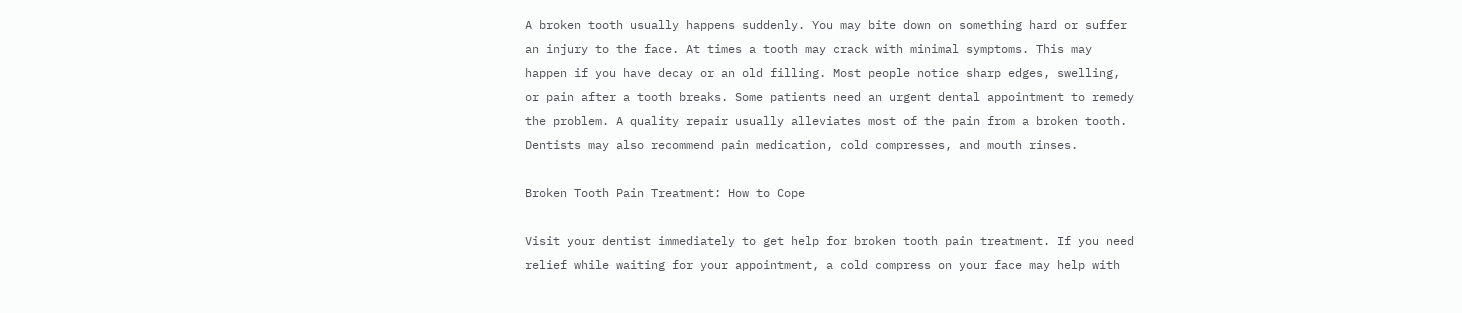A broken tooth usually happens suddenly. You may bite down on something hard or suffer an injury to the face. At times a tooth may crack with minimal symptoms. This may happen if you have decay or an old filling. Most people notice sharp edges, swelling, or pain after a tooth breaks. Some patients need an urgent dental appointment to remedy the problem. A quality repair usually alleviates most of the pain from a broken tooth. Dentists may also recommend pain medication, cold compresses, and mouth rinses.

Broken Tooth Pain Treatment: How to Cope

Visit your dentist immediately to get help for broken tooth pain treatment. If you need relief while waiting for your appointment, a cold compress on your face may help with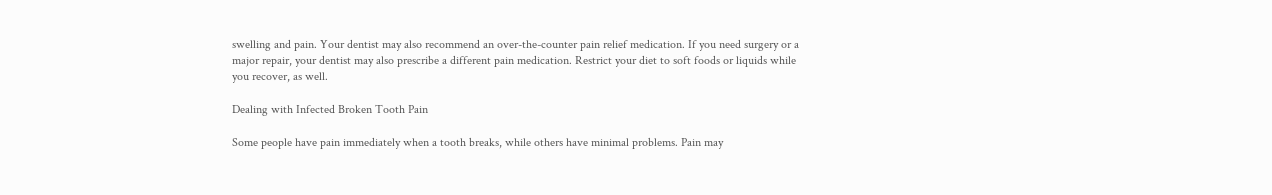swelling and pain. Your dentist may also recommend an over-the-counter pain relief medication. If you need surgery or a major repair, your dentist may also prescribe a different pain medication. Restrict your diet to soft foods or liquids while you recover, as well.

Dealing with Infected Broken Tooth Pain

Some people have pain immediately when a tooth breaks, while others have minimal problems. Pain may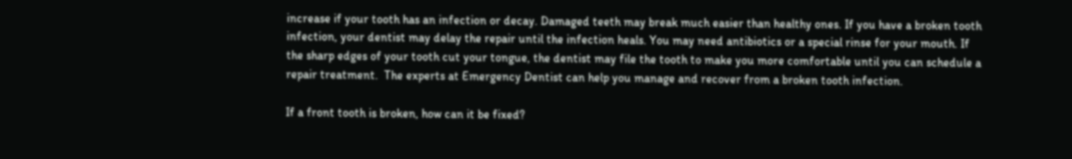increase if your tooth has an infection or decay. Damaged teeth may break much easier than healthy ones. If you have a broken tooth infection, your dentist may delay the repair until the infection heals. You may need antibiotics or a special rinse for your mouth. If the sharp edges of your tooth cut your tongue, the dentist may file the tooth to make you more comfortable until you can schedule a repair treatment.  The experts at Emergency Dentist can help you manage and recover from a broken tooth infection.

If a front tooth is broken, how can it be fixed?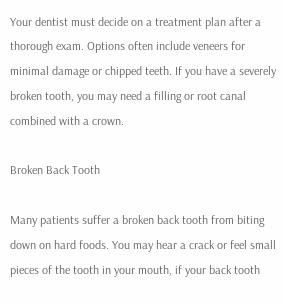Your dentist must decide on a treatment plan after a thorough exam. Options often include veneers for minimal damage or chipped teeth. If you have a severely broken tooth, you may need a filling or root canal combined with a crown.

Broken Back Tooth

Many patients suffer a broken back tooth from biting down on hard foods. You may hear a crack or feel small pieces of the tooth in your mouth, if your back tooth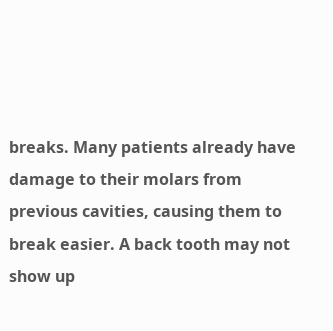breaks. Many patients already have damage to their molars from previous cavities, causing them to break easier. A back tooth may not show up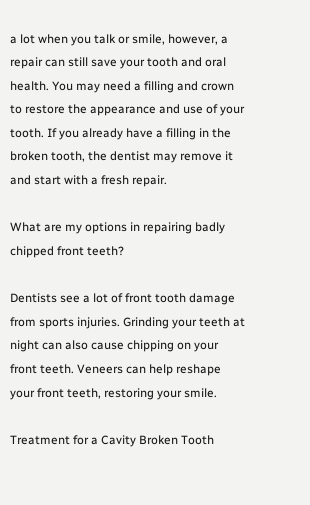a lot when you talk or smile, however, a repair can still save your tooth and oral health. You may need a filling and crown to restore the appearance and use of your tooth. If you already have a filling in the broken tooth, the dentist may remove it and start with a fresh repair.

What are my options in repairing badly chipped front teeth?

Dentists see a lot of front tooth damage from sports injuries. Grinding your teeth at night can also cause chipping on your front teeth. Veneers can help reshape your front teeth, restoring your smile.

Treatment for a Cavity Broken Tooth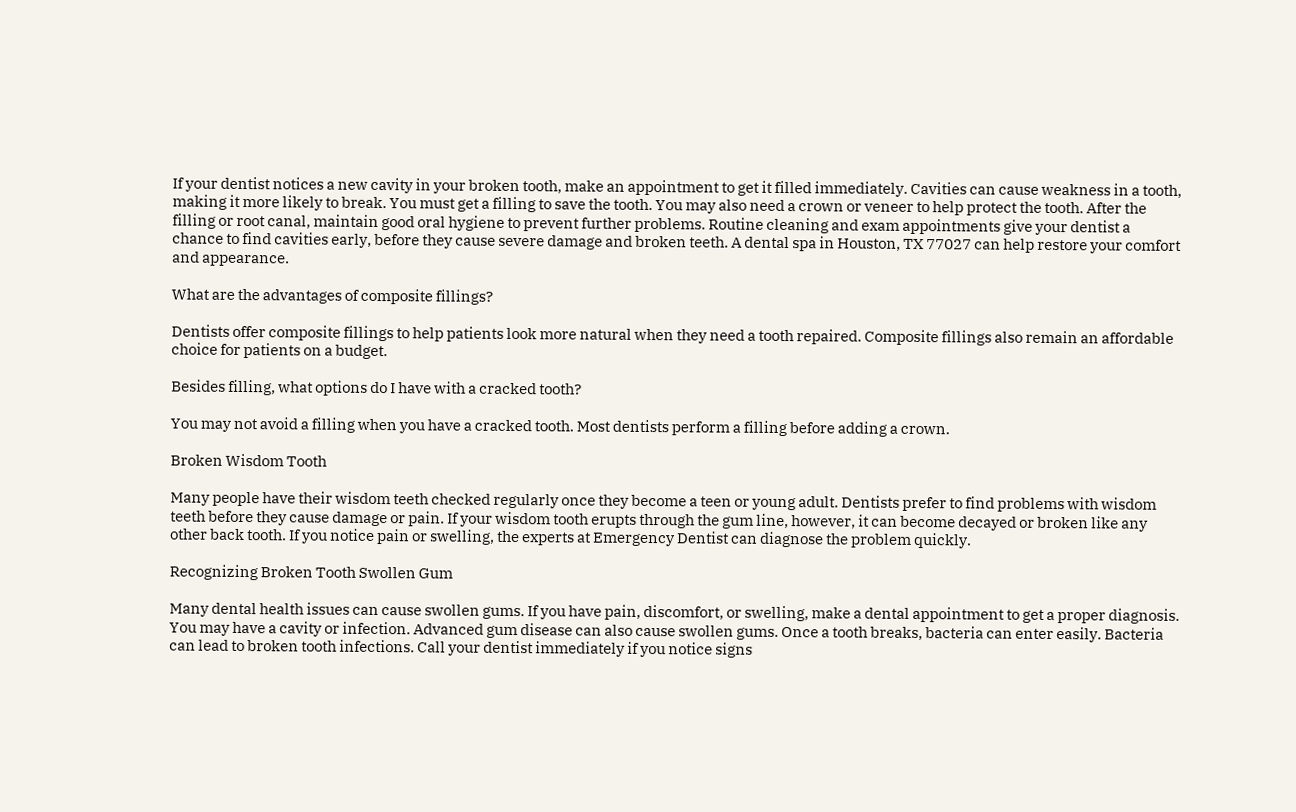If your dentist notices a new cavity in your broken tooth, make an appointment to get it filled immediately. Cavities can cause weakness in a tooth, making it more likely to break. You must get a filling to save the tooth. You may also need a crown or veneer to help protect the tooth. After the filling or root canal, maintain good oral hygiene to prevent further problems. Routine cleaning and exam appointments give your dentist a chance to find cavities early, before they cause severe damage and broken teeth. A dental spa in Houston, TX 77027 can help restore your comfort and appearance.

What are the advantages of composite fillings?

Dentists offer composite fillings to help patients look more natural when they need a tooth repaired. Composite fillings also remain an affordable choice for patients on a budget.

Besides filling, what options do I have with a cracked tooth?

You may not avoid a filling when you have a cracked tooth. Most dentists perform a filling before adding a crown.

Broken Wisdom Tooth

Many people have their wisdom teeth checked regularly once they become a teen or young adult. Dentists prefer to find problems with wisdom teeth before they cause damage or pain. If your wisdom tooth erupts through the gum line, however, it can become decayed or broken like any other back tooth. If you notice pain or swelling, the experts at Emergency Dentist can diagnose the problem quickly.

Recognizing Broken Tooth Swollen Gum

Many dental health issues can cause swollen gums. If you have pain, discomfort, or swelling, make a dental appointment to get a proper diagnosis. You may have a cavity or infection. Advanced gum disease can also cause swollen gums. Once a tooth breaks, bacteria can enter easily. Bacteria can lead to broken tooth infections. Call your dentist immediately if you notice signs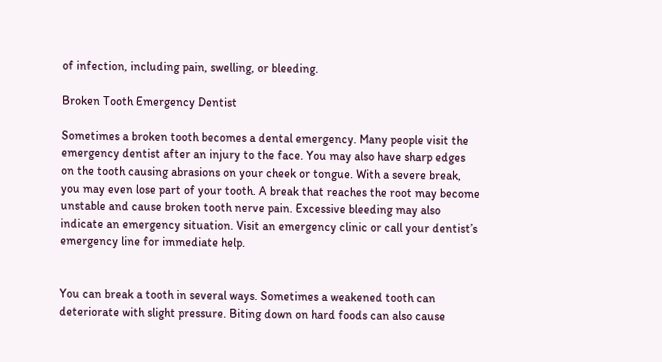of infection, including pain, swelling, or bleeding.

Broken Tooth Emergency Dentist

Sometimes a broken tooth becomes a dental emergency. Many people visit the emergency dentist after an injury to the face. You may also have sharp edges on the tooth causing abrasions on your cheek or tongue. With a severe break, you may even lose part of your tooth. A break that reaches the root may become unstable and cause broken tooth nerve pain. Excessive bleeding may also indicate an emergency situation. Visit an emergency clinic or call your dentist’s emergency line for immediate help.


You can break a tooth in several ways. Sometimes a weakened tooth can deteriorate with slight pressure. Biting down on hard foods can also cause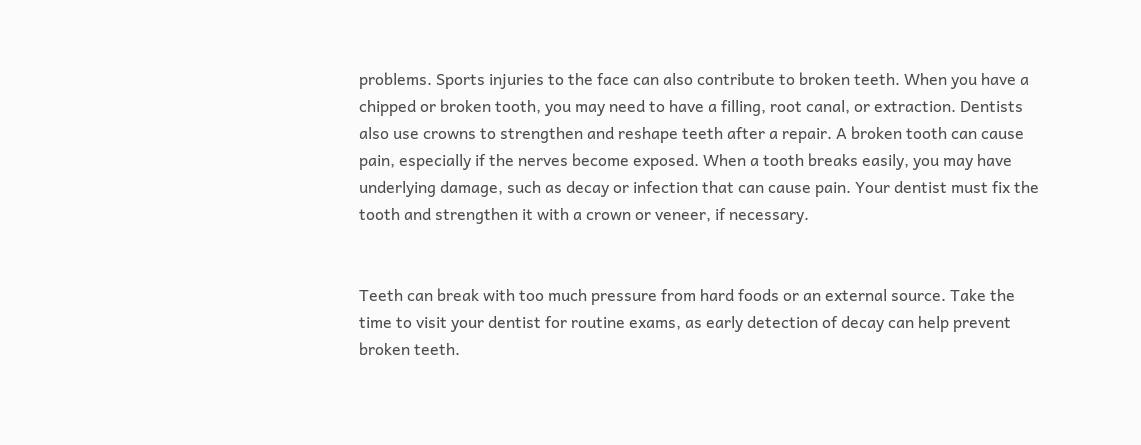problems. Sports injuries to the face can also contribute to broken teeth. When you have a chipped or broken tooth, you may need to have a filling, root canal, or extraction. Dentists also use crowns to strengthen and reshape teeth after a repair. A broken tooth can cause pain, especially if the nerves become exposed. When a tooth breaks easily, you may have underlying damage, such as decay or infection that can cause pain. Your dentist must fix the tooth and strengthen it with a crown or veneer, if necessary.


Teeth can break with too much pressure from hard foods or an external source. Take the time to visit your dentist for routine exams, as early detection of decay can help prevent broken teeth.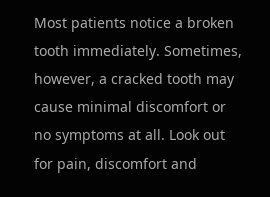Most patients notice a broken tooth immediately. Sometimes,  however, a cracked tooth may cause minimal discomfort or no symptoms at all. Look out for pain, discomfort and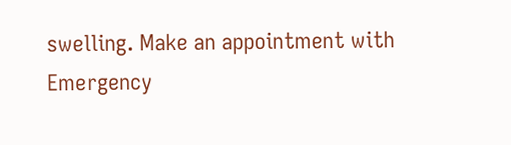swelling. Make an appointment with Emergency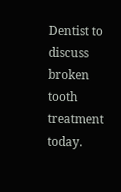Dentist to discuss broken tooth treatment today.